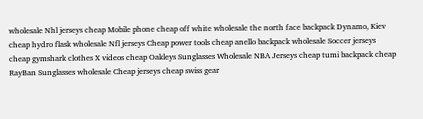wholesale Nhl jerseys cheap Mobile phone cheap off white wholesale the north face backpack Dynamo, Kiev cheap hydro flask wholesale Nfl jerseys Cheap power tools cheap anello backpack wholesale Soccer jerseys cheap gymshark clothes X videos cheap Oakleys Sunglasses Wholesale NBA Jerseys cheap tumi backpack cheap RayBan Sunglasses wholesale Cheap jerseys cheap swiss gear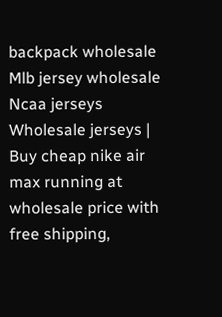backpack wholesale Mlb jersey wholesale Ncaa jerseys
Wholesale jerseys |
Buy cheap nike air max running at wholesale price with free shipping,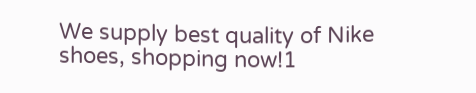We supply best quality of Nike shoes, shopping now!1